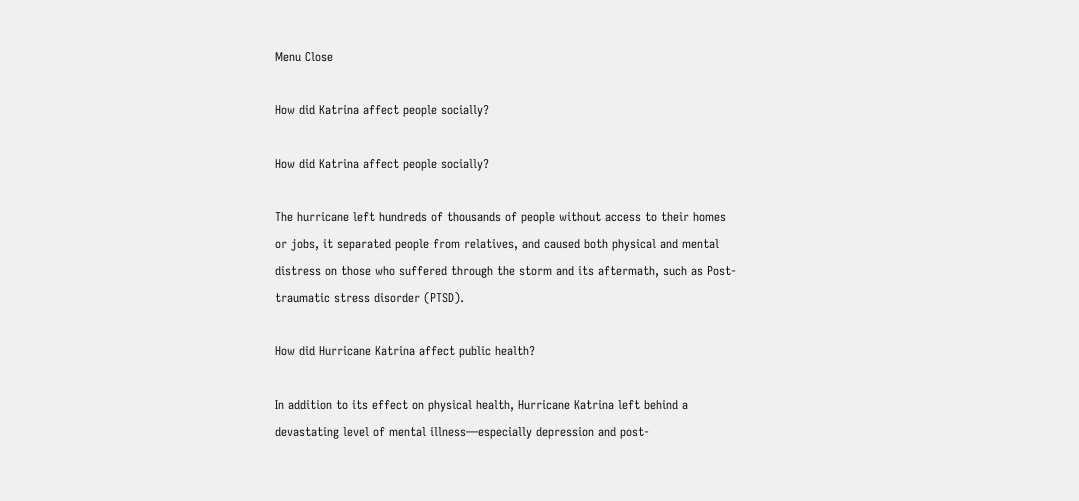Menu Close

How did Katrina affect people socially?

How did Katrina affect people socially?

The hurricane left hundreds of thousands of people without access to their homes or jobs, it separated people from relatives, and caused both physical and mental distress on those who suffered through the storm and its aftermath, such as Post-traumatic stress disorder (PTSD).

How did Hurricane Katrina affect public health?

In addition to its effect on physical health, Hurricane Katrina left behind a devastating level of mental illness—especially depression and post-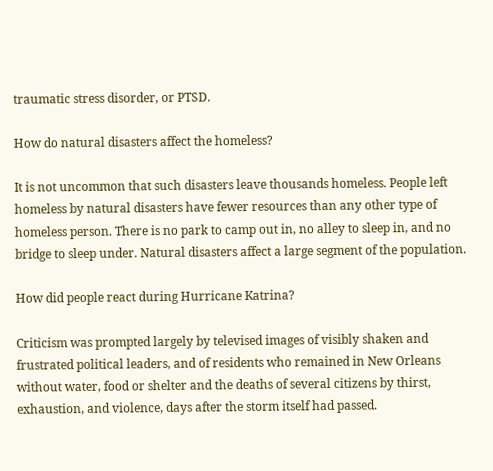traumatic stress disorder, or PTSD.

How do natural disasters affect the homeless?

It is not uncommon that such disasters leave thousands homeless. People left homeless by natural disasters have fewer resources than any other type of homeless person. There is no park to camp out in, no alley to sleep in, and no bridge to sleep under. Natural disasters affect a large segment of the population.

How did people react during Hurricane Katrina?

Criticism was prompted largely by televised images of visibly shaken and frustrated political leaders, and of residents who remained in New Orleans without water, food or shelter and the deaths of several citizens by thirst, exhaustion, and violence, days after the storm itself had passed.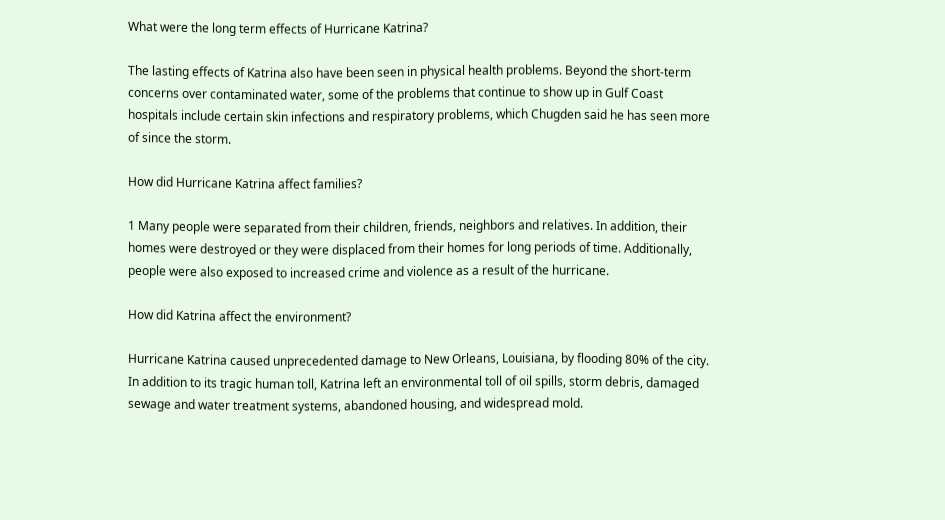What were the long term effects of Hurricane Katrina?

The lasting effects of Katrina also have been seen in physical health problems. Beyond the short-term concerns over contaminated water, some of the problems that continue to show up in Gulf Coast hospitals include certain skin infections and respiratory problems, which Chugden said he has seen more of since the storm.

How did Hurricane Katrina affect families?

1 Many people were separated from their children, friends, neighbors and relatives. In addition, their homes were destroyed or they were displaced from their homes for long periods of time. Additionally, people were also exposed to increased crime and violence as a result of the hurricane.

How did Katrina affect the environment?

Hurricane Katrina caused unprecedented damage to New Orleans, Louisiana, by flooding 80% of the city. In addition to its tragic human toll, Katrina left an environmental toll of oil spills, storm debris, damaged sewage and water treatment systems, abandoned housing, and widespread mold.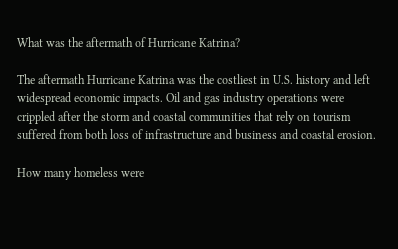What was the aftermath of Hurricane Katrina?

The aftermath Hurricane Katrina was the costliest in U.S. history and left widespread economic impacts. Oil and gas industry operations were crippled after the storm and coastal communities that rely on tourism suffered from both loss of infrastructure and business and coastal erosion.

How many homeless were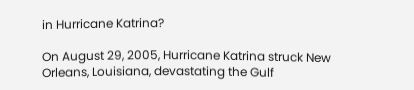in Hurricane Katrina?

On August 29, 2005, Hurricane Katrina struck New Orleans, Louisiana, devastating the Gulf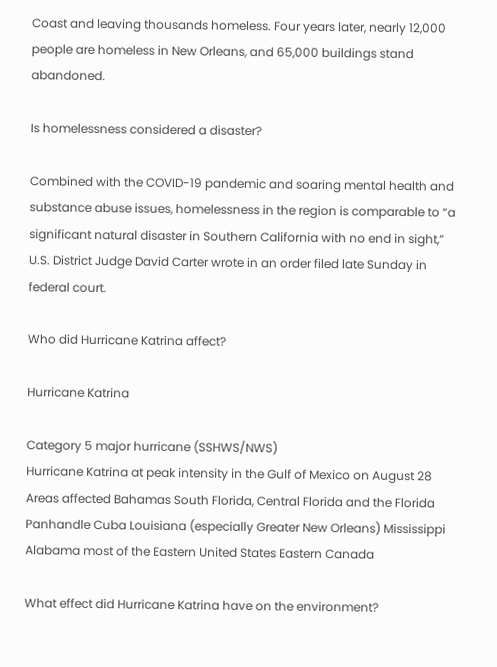Coast and leaving thousands homeless. Four years later, nearly 12,000 people are homeless in New Orleans, and 65,000 buildings stand abandoned.

Is homelessness considered a disaster?

Combined with the COVID-19 pandemic and soaring mental health and substance abuse issues, homelessness in the region is comparable to “a significant natural disaster in Southern California with no end in sight,” U.S. District Judge David Carter wrote in an order filed late Sunday in federal court.

Who did Hurricane Katrina affect?

Hurricane Katrina

Category 5 major hurricane (SSHWS/NWS)
Hurricane Katrina at peak intensity in the Gulf of Mexico on August 28
Areas affected Bahamas South Florida, Central Florida and the Florida Panhandle Cuba Louisiana (especially Greater New Orleans) Mississippi Alabama most of the Eastern United States Eastern Canada

What effect did Hurricane Katrina have on the environment?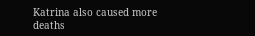Katrina also caused more deaths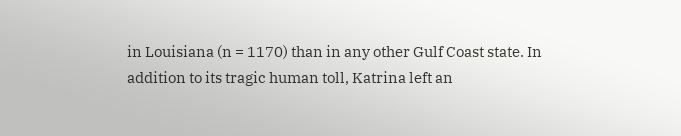in Louisiana (n = 1170) than in any other Gulf Coast state. In addition to its tragic human toll, Katrina left an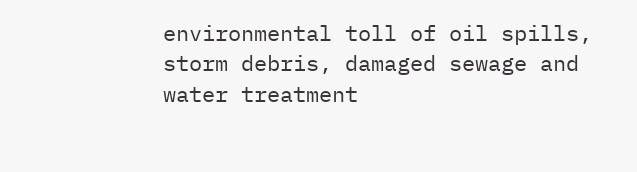environmental toll of oil spills, storm debris, damaged sewage and water treatment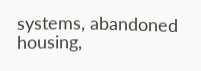systems, abandoned housing,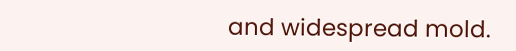and widespread mold.